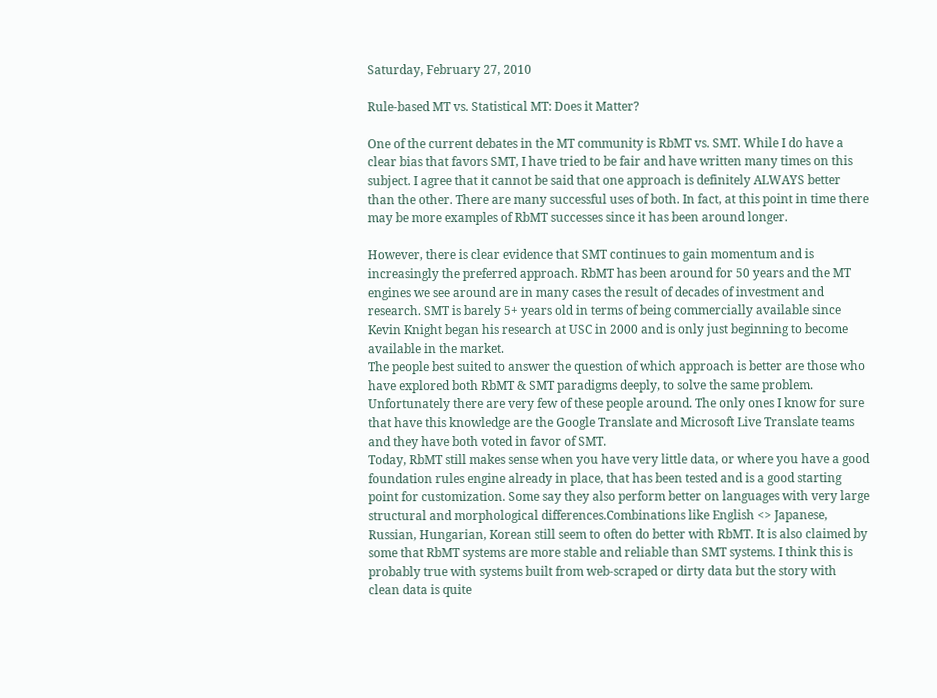Saturday, February 27, 2010

Rule-based MT vs. Statistical MT: Does it Matter?

One of the current debates in the MT community is RbMT vs. SMT. While I do have a clear bias that favors SMT, I have tried to be fair and have written many times on this subject. I agree that it cannot be said that one approach is definitely ALWAYS better than the other. There are many successful uses of both. In fact, at this point in time there may be more examples of RbMT successes since it has been around longer.

However, there is clear evidence that SMT continues to gain momentum and is increasingly the preferred approach. RbMT has been around for 50 years and the MT engines we see around are in many cases the result of decades of investment and research. SMT is barely 5+ years old in terms of being commercially available since Kevin Knight began his research at USC in 2000 and is only just beginning to become available in the market.
The people best suited to answer the question of which approach is better are those who have explored both RbMT & SMT paradigms deeply, to solve the same problem. Unfortunately there are very few of these people around. The only ones I know for sure that have this knowledge are the Google Translate and Microsoft Live Translate teams and they have both voted in favor of SMT.
Today, RbMT still makes sense when you have very little data, or where you have a good foundation rules engine already in place, that has been tested and is a good starting point for customization. Some say they also perform better on languages with very large structural and morphological differences.Combinations like English <> Japanese, Russian, Hungarian, Korean still seem to often do better with RbMT. It is also claimed by some that RbMT systems are more stable and reliable than SMT systems. I think this is probably true with systems built from web-scraped or dirty data but the story with clean data is quite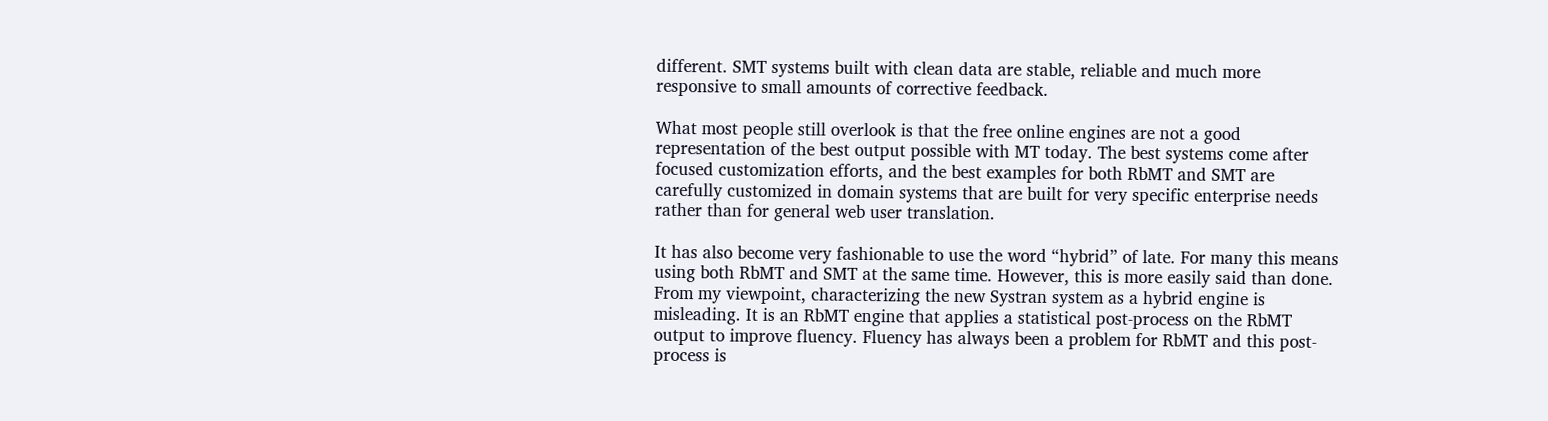different. SMT systems built with clean data are stable, reliable and much more responsive to small amounts of corrective feedback.

What most people still overlook is that the free online engines are not a good representation of the best output possible with MT today. The best systems come after focused customization efforts, and the best examples for both RbMT and SMT are carefully customized in domain systems that are built for very specific enterprise needs rather than for general web user translation.

It has also become very fashionable to use the word “hybrid” of late. For many this means using both RbMT and SMT at the same time. However, this is more easily said than done. From my viewpoint, characterizing the new Systran system as a hybrid engine is misleading. It is an RbMT engine that applies a statistical post-process on the RbMT output to improve fluency. Fluency has always been a problem for RbMT and this post-process is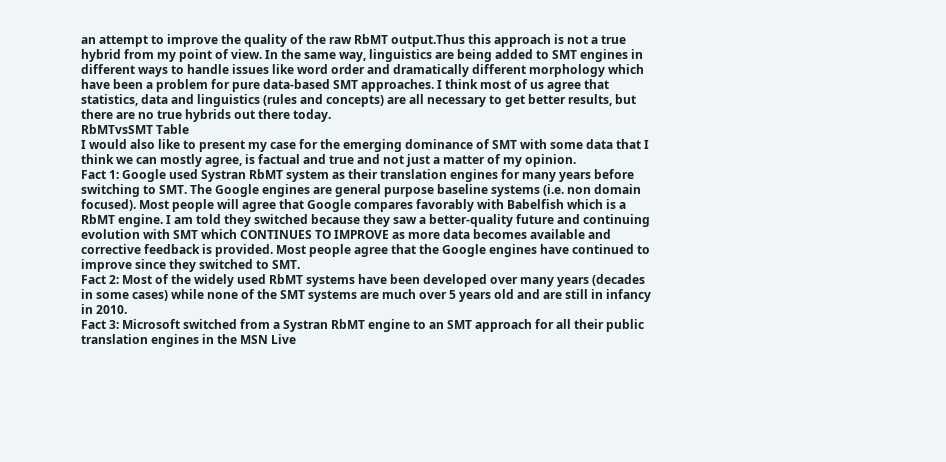an attempt to improve the quality of the raw RbMT output.Thus this approach is not a true hybrid from my point of view. In the same way, linguistics are being added to SMT engines in different ways to handle issues like word order and dramatically different morphology which have been a problem for pure data-based SMT approaches. I think most of us agree that statistics, data and linguistics (rules and concepts) are all necessary to get better results, but there are no true hybrids out there today.
RbMTvsSMT Table
I would also like to present my case for the emerging dominance of SMT with some data that I think we can mostly agree, is factual and true and not just a matter of my opinion.
Fact 1: Google used Systran RbMT system as their translation engines for many years before switching to SMT. The Google engines are general purpose baseline systems (i.e. non domain focused). Most people will agree that Google compares favorably with Babelfish which is a RbMT engine. I am told they switched because they saw a better-quality future and continuing evolution with SMT which CONTINUES TO IMPROVE as more data becomes available and corrective feedback is provided. Most people agree that the Google engines have continued to improve since they switched to SMT.
Fact 2: Most of the widely used RbMT systems have been developed over many years (decades in some cases) while none of the SMT systems are much over 5 years old and are still in infancy in 2010.
Fact 3: Microsoft switched from a Systran RbMT engine to an SMT approach for all their public translation engines in the MSN Live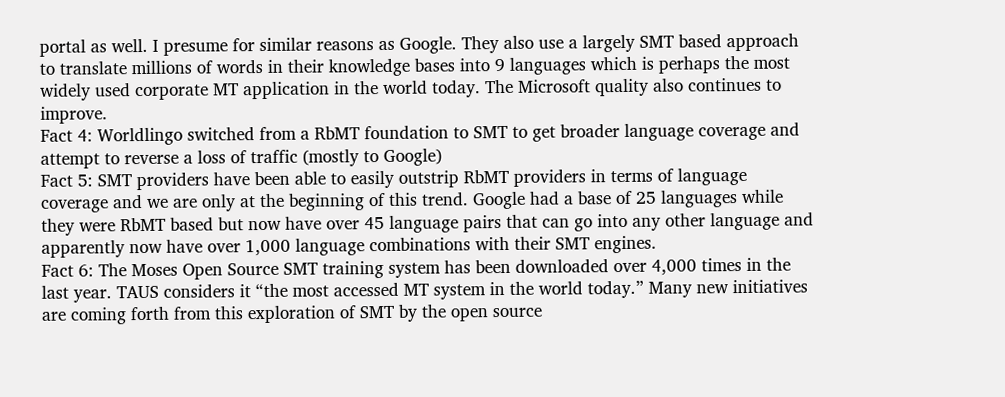portal as well. I presume for similar reasons as Google. They also use a largely SMT based approach to translate millions of words in their knowledge bases into 9 languages which is perhaps the most widely used corporate MT application in the world today. The Microsoft quality also continues to improve.
Fact 4: Worldlingo switched from a RbMT foundation to SMT to get broader language coverage and attempt to reverse a loss of traffic (mostly to Google)
Fact 5: SMT providers have been able to easily outstrip RbMT providers in terms of language coverage and we are only at the beginning of this trend. Google had a base of 25 languages while they were RbMT based but now have over 45 language pairs that can go into any other language and apparently now have over 1,000 language combinations with their SMT engines.
Fact 6: The Moses Open Source SMT training system has been downloaded over 4,000 times in the last year. TAUS considers it “the most accessed MT system in the world today.” Many new initiatives are coming forth from this exploration of SMT by the open source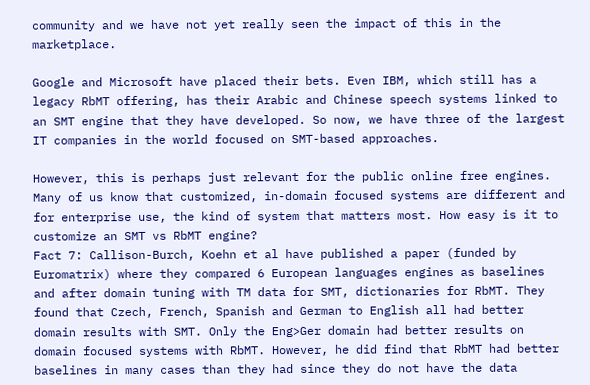community and we have not yet really seen the impact of this in the marketplace.

Google and Microsoft have placed their bets. Even IBM, which still has a legacy RbMT offering, has their Arabic and Chinese speech systems linked to an SMT engine that they have developed. So now, we have three of the largest IT companies in the world focused on SMT-based approaches.

However, this is perhaps just relevant for the public online free engines. Many of us know that customized, in-domain focused systems are different and for enterprise use, the kind of system that matters most. How easy is it to customize an SMT vs RbMT engine?
Fact 7: Callison-Burch, Koehn et al have published a paper (funded by Euromatrix) where they compared 6 European languages engines as baselines and after domain tuning with TM data for SMT, dictionaries for RbMT. They found that Czech, French, Spanish and German to English all had better domain results with SMT. Only the Eng>Ger domain had better results on domain focused systems with RbMT. However, he did find that RbMT had better baselines in many cases than they had since they do not have the data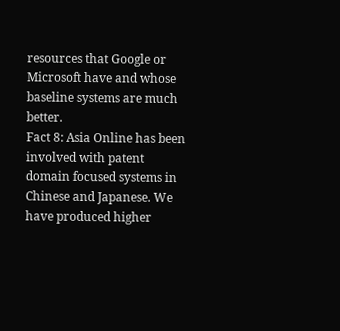resources that Google or Microsoft have and whose baseline systems are much better.
Fact 8: Asia Online has been involved with patent domain focused systems in Chinese and Japanese. We have produced higher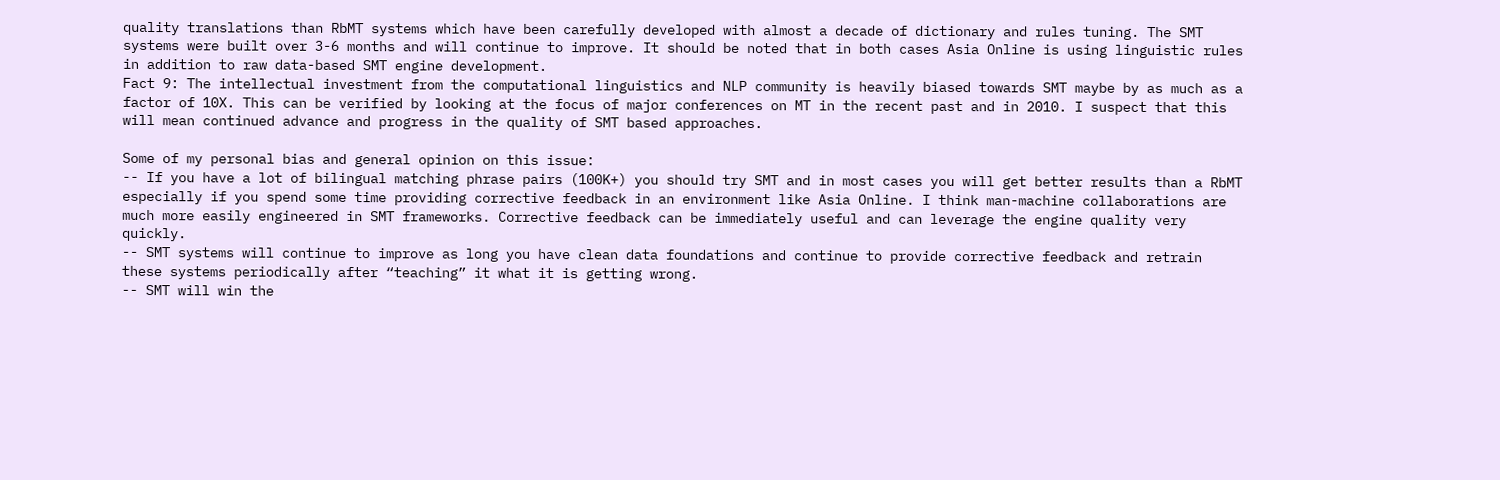quality translations than RbMT systems which have been carefully developed with almost a decade of dictionary and rules tuning. The SMT systems were built over 3-6 months and will continue to improve. It should be noted that in both cases Asia Online is using linguistic rules in addition to raw data-based SMT engine development.
Fact 9: The intellectual investment from the computational linguistics and NLP community is heavily biased towards SMT maybe by as much as a factor of 10X. This can be verified by looking at the focus of major conferences on MT in the recent past and in 2010. I suspect that this will mean continued advance and progress in the quality of SMT based approaches.

Some of my personal bias and general opinion on this issue:
-- If you have a lot of bilingual matching phrase pairs (100K+) you should try SMT and in most cases you will get better results than a RbMT especially if you spend some time providing corrective feedback in an environment like Asia Online. I think man-machine collaborations are much more easily engineered in SMT frameworks. Corrective feedback can be immediately useful and can leverage the engine quality very quickly.
-- SMT systems will continue to improve as long you have clean data foundations and continue to provide corrective feedback and retrain these systems periodically after “teaching” it what it is getting wrong.
-- SMT will win the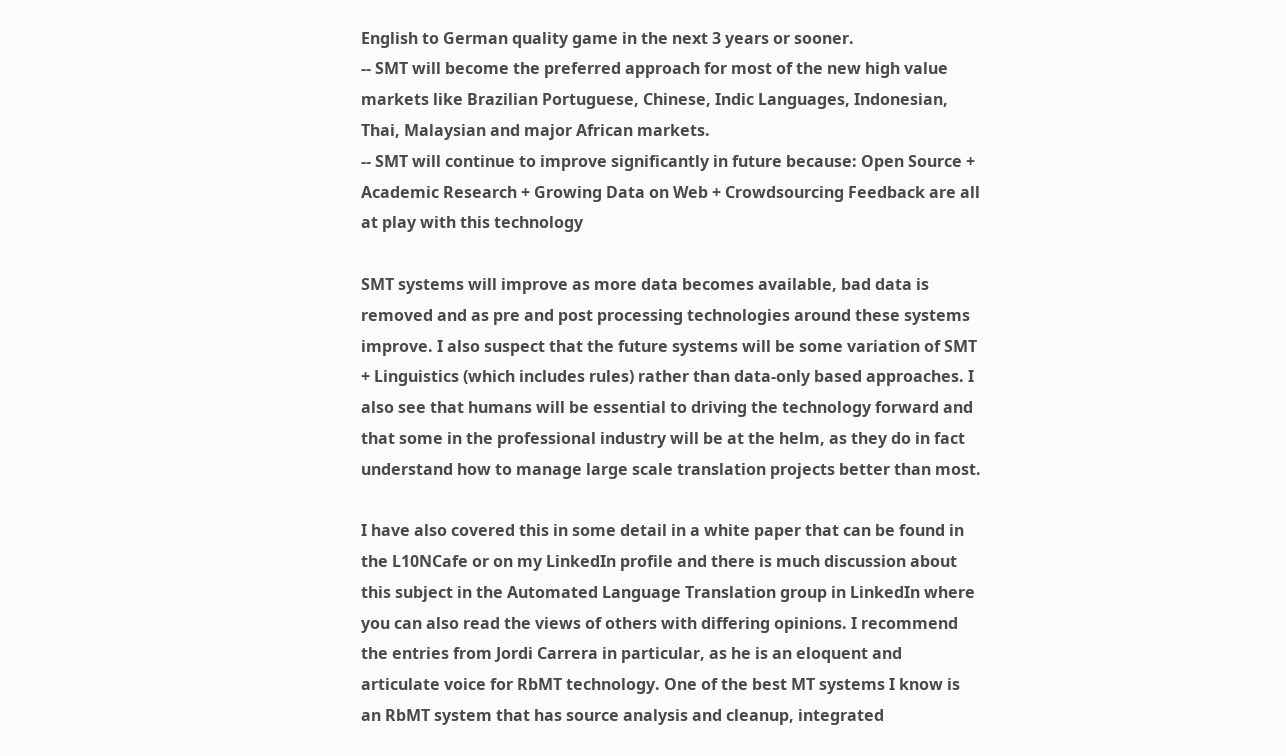English to German quality game in the next 3 years or sooner.
-- SMT will become the preferred approach for most of the new high value markets like Brazilian Portuguese, Chinese, Indic Languages, Indonesian, Thai, Malaysian and major African markets.
-- SMT will continue to improve significantly in future because: Open Source + Academic Research + Growing Data on Web + Crowdsourcing Feedback are all at play with this technology

SMT systems will improve as more data becomes available, bad data is removed and as pre and post processing technologies around these systems improve. I also suspect that the future systems will be some variation of SMT + Linguistics (which includes rules) rather than data-only based approaches. I also see that humans will be essential to driving the technology forward and that some in the professional industry will be at the helm, as they do in fact understand how to manage large scale translation projects better than most.

I have also covered this in some detail in a white paper that can be found in the L10NCafe or on my LinkedIn profile and there is much discussion about this subject in the Automated Language Translation group in LinkedIn where you can also read the views of others with differing opinions. I recommend the entries from Jordi Carrera in particular, as he is an eloquent and articulate voice for RbMT technology. One of the best MT systems I know is an RbMT system that has source analysis and cleanup, integrated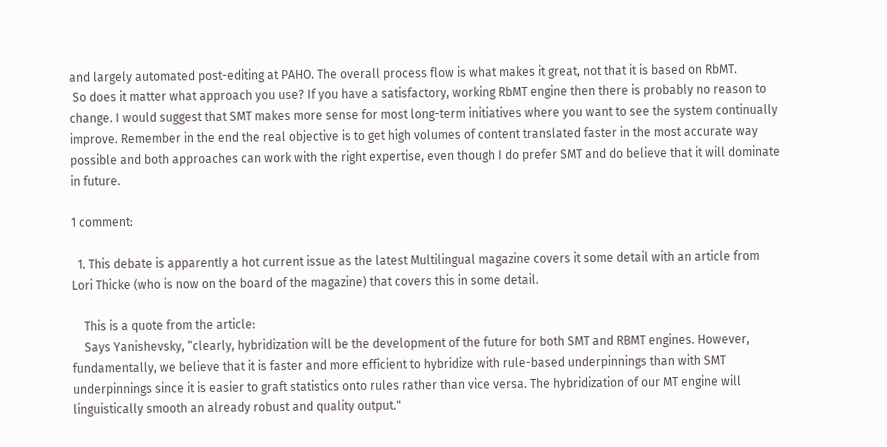and largely automated post-editing at PAHO. The overall process flow is what makes it great, not that it is based on RbMT.
 So does it matter what approach you use? If you have a satisfactory, working RbMT engine then there is probably no reason to change. I would suggest that SMT makes more sense for most long-term initiatives where you want to see the system continually improve. Remember in the end the real objective is to get high volumes of content translated faster in the most accurate way possible and both approaches can work with the right expertise, even though I do prefer SMT and do believe that it will dominate in future.

1 comment:

  1. This debate is apparently a hot current issue as the latest Multilingual magazine covers it some detail with an article from Lori Thicke (who is now on the board of the magazine) that covers this in some detail.

    This is a quote from the article:
    Says Yanishevsky, “clearly, hybridization will be the development of the future for both SMT and RBMT engines. However, fundamentally, we believe that it is faster and more efficient to hybridize with rule-based underpinnings than with SMT underpinnings since it is easier to graft statistics onto rules rather than vice versa. The hybridization of our MT engine will linguistically smooth an already robust and quality output."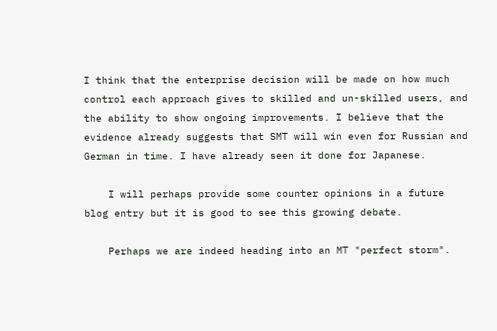I think that the enterprise decision will be made on how much control each approach gives to skilled and un-skilled users, and the ability to show ongoing improvements. I believe that the evidence already suggests that SMT will win even for Russian and German in time. I have already seen it done for Japanese.

    I will perhaps provide some counter opinions in a future blog entry but it is good to see this growing debate.

    Perhaps we are indeed heading into an MT "perfect storm".